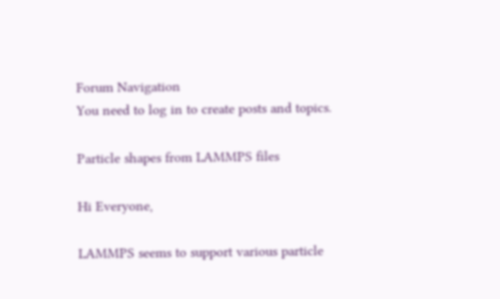Forum Navigation
You need to log in to create posts and topics.

Particle shapes from LAMMPS files

Hi Everyone,

LAMMPS seems to support various particle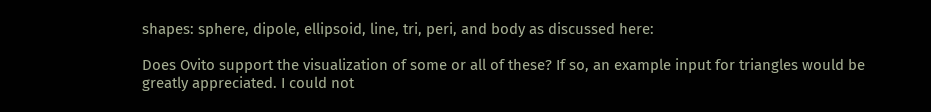shapes: sphere, dipole, ellipsoid, line, tri, peri, and body as discussed here:

Does Ovito support the visualization of some or all of these? If so, an example input for triangles would be greatly appreciated. I could not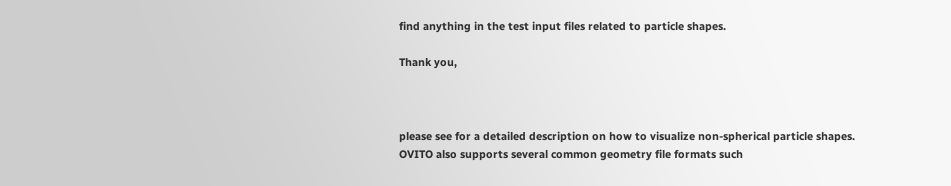find anything in the test input files related to particle shapes.

Thank you,



please see for a detailed description on how to visualize non-spherical particle shapes.
OVITO also supports several common geometry file formats such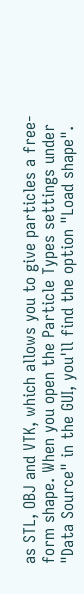as STL, OBJ and VTK, which allows you to give particles a free-form shape. When you open the Particle Types settings under "Data Source" in the GUI, you'll find the option "Load shape".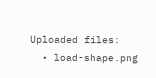Uploaded files:
  • load-shape.png